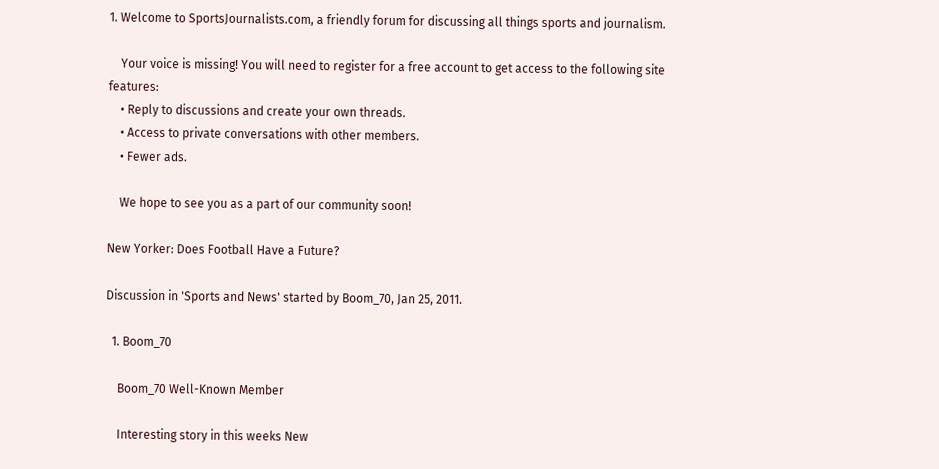1. Welcome to SportsJournalists.com, a friendly forum for discussing all things sports and journalism.

    Your voice is missing! You will need to register for a free account to get access to the following site features:
    • Reply to discussions and create your own threads.
    • Access to private conversations with other members.
    • Fewer ads.

    We hope to see you as a part of our community soon!

New Yorker: Does Football Have a Future?

Discussion in 'Sports and News' started by Boom_70, Jan 25, 2011.

  1. Boom_70

    Boom_70 Well-Known Member

    Interesting story in this weeks New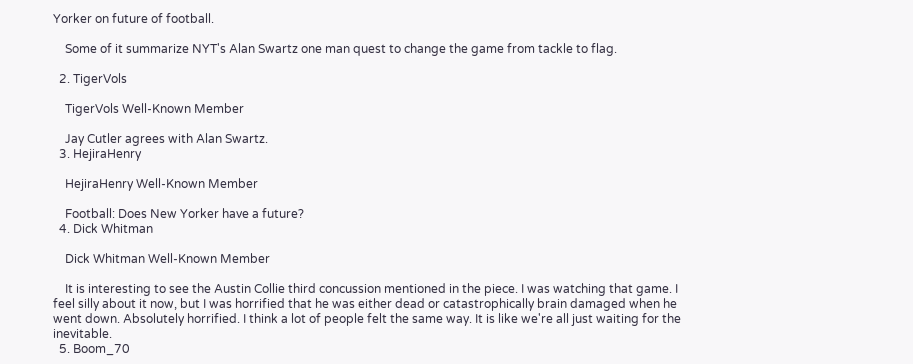Yorker on future of football.

    Some of it summarize NYT's Alan Swartz one man quest to change the game from tackle to flag.

  2. TigerVols

    TigerVols Well-Known Member

    Jay Cutler agrees with Alan Swartz.
  3. HejiraHenry

    HejiraHenry Well-Known Member

    Football: Does New Yorker have a future?
  4. Dick Whitman

    Dick Whitman Well-Known Member

    It is interesting to see the Austin Collie third concussion mentioned in the piece. I was watching that game. I feel silly about it now, but I was horrified that he was either dead or catastrophically brain damaged when he went down. Absolutely horrified. I think a lot of people felt the same way. It is like we're all just waiting for the inevitable.
  5. Boom_70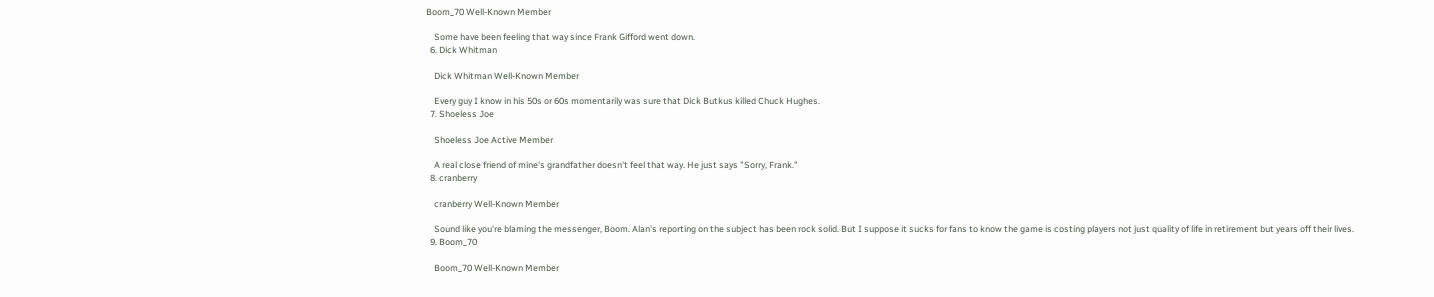Boom_70 Well-Known Member

    Some have been feeling that way since Frank Gifford went down.
  6. Dick Whitman

    Dick Whitman Well-Known Member

    Every guy I know in his 50s or 60s momentarily was sure that Dick Butkus killed Chuck Hughes.
  7. Shoeless Joe

    Shoeless Joe Active Member

    A real close friend of mine's grandfather doesn't feel that way. He just says "Sorry, Frank."
  8. cranberry

    cranberry Well-Known Member

    Sound like you're blaming the messenger, Boom. Alan's reporting on the subject has been rock solid. But I suppose it sucks for fans to know the game is costing players not just quality of life in retirement but years off their lives.
  9. Boom_70

    Boom_70 Well-Known Member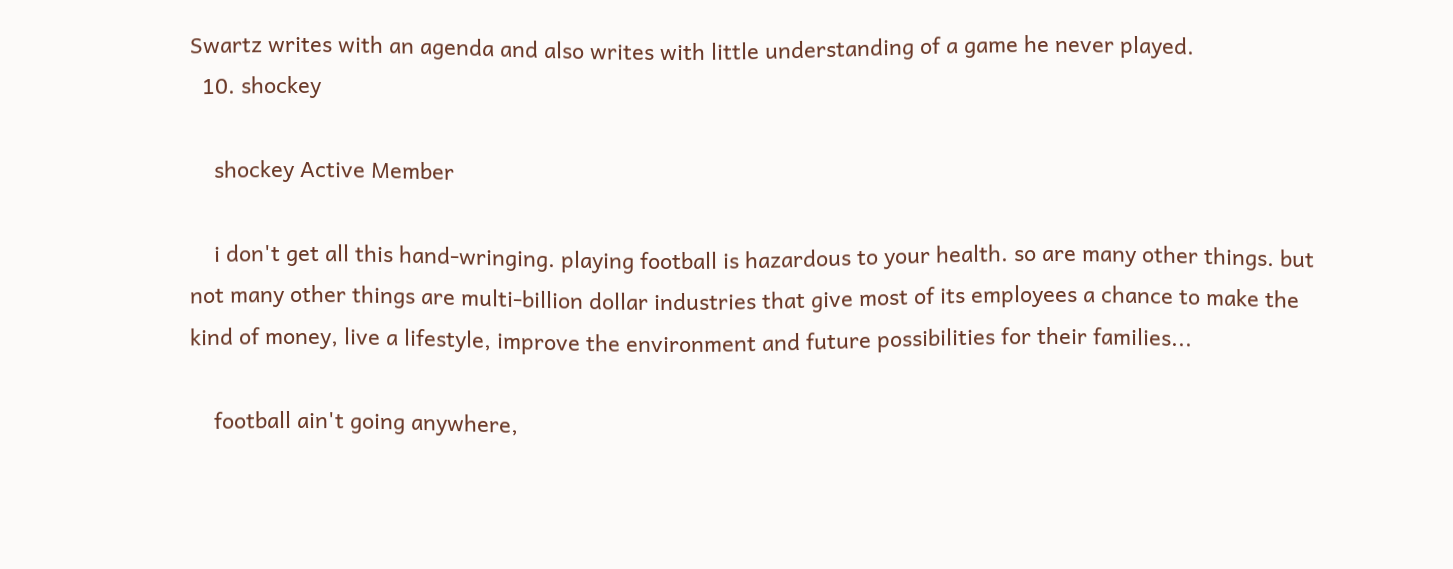Swartz writes with an agenda and also writes with little understanding of a game he never played.
  10. shockey

    shockey Active Member

    i don't get all this hand-wringing. playing football is hazardous to your health. so are many other things. but not many other things are multi-billion dollar industries that give most of its employees a chance to make the kind of money, live a lifestyle, improve the environment and future possibilities for their families...

    football ain't going anywhere,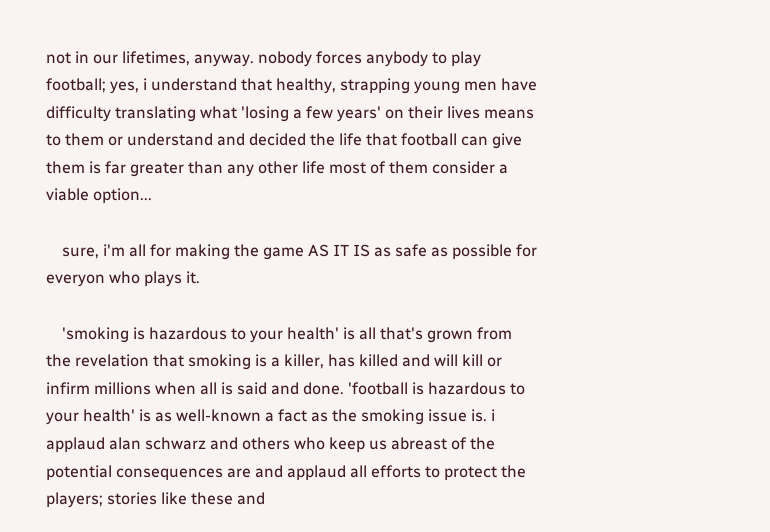not in our lifetimes, anyway. nobody forces anybody to play football; yes, i understand that healthy, strapping young men have difficulty translating what 'losing a few years' on their lives means to them or understand and decided the life that football can give them is far greater than any other life most of them consider a viable option...

    sure, i'm all for making the game AS IT IS as safe as possible for everyon who plays it.

    'smoking is hazardous to your health' is all that's grown from the revelation that smoking is a killer, has killed and will kill or infirm millions when all is said and done. 'football is hazardous to your health' is as well-known a fact as the smoking issue is. i applaud alan schwarz and others who keep us abreast of the potential consequences are and applaud all efforts to protect the players; stories like these and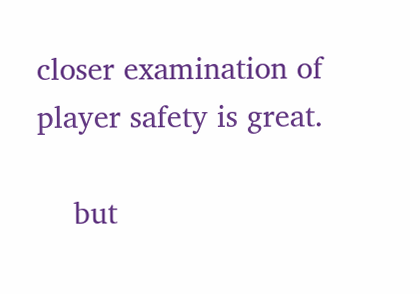closer examination of player safety is great.

    but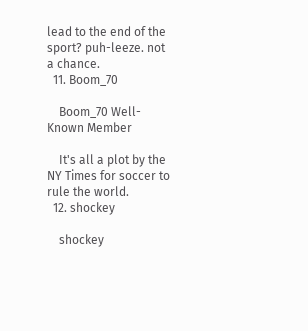lead to the end of the sport? puh-leeze. not a chance.
  11. Boom_70

    Boom_70 Well-Known Member

    It's all a plot by the NY Times for soccer to rule the world.
  12. shockey

    shockey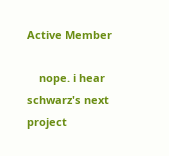Active Member

    nope. i hear schwarz's next project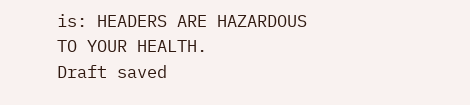is: HEADERS ARE HAZARDOUS TO YOUR HEALTH.
Draft saved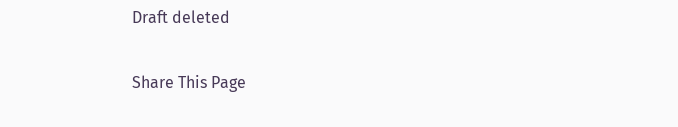Draft deleted

Share This Page